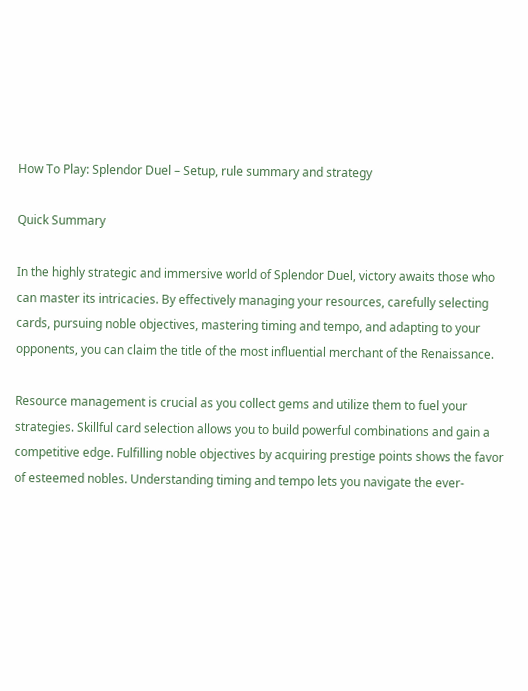How To Play: Splendor Duel – Setup, rule summary and strategy

Quick Summary

In the highly strategic and immersive world of Splendor Duel, victory awaits those who can master its intricacies. By effectively managing your resources, carefully selecting cards, pursuing noble objectives, mastering timing and tempo, and adapting to your opponents, you can claim the title of the most influential merchant of the Renaissance.

Resource management is crucial as you collect gems and utilize them to fuel your strategies. Skillful card selection allows you to build powerful combinations and gain a competitive edge. Fulfilling noble objectives by acquiring prestige points shows the favor of esteemed nobles. Understanding timing and tempo lets you navigate the ever-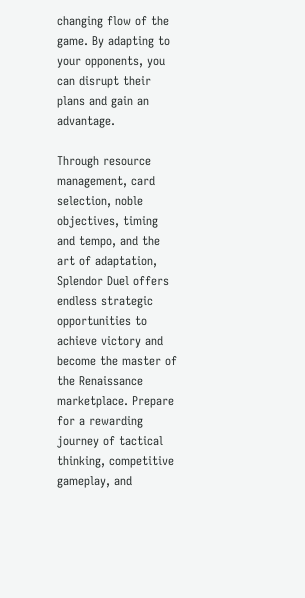changing flow of the game. By adapting to your opponents, you can disrupt their plans and gain an advantage.

Through resource management, card selection, noble objectives, timing and tempo, and the art of adaptation, Splendor Duel offers endless strategic opportunities to achieve victory and become the master of the Renaissance marketplace. Prepare for a rewarding journey of tactical thinking, competitive gameplay, and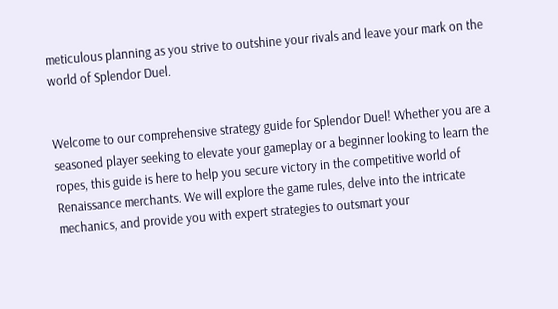meticulous planning as you strive to outshine your rivals and leave your mark on the world of Splendor Duel.


Welcome to our comprehensive strategy guide for Splendor Duel! Whether you are a seasoned player seeking to elevate your gameplay or a beginner looking to learn the ropes, this guide is here to help you secure victory in the competitive world of Renaissance merchants. We will explore the game rules, delve into the intricate mechanics, and provide you with expert strategies to outsmart your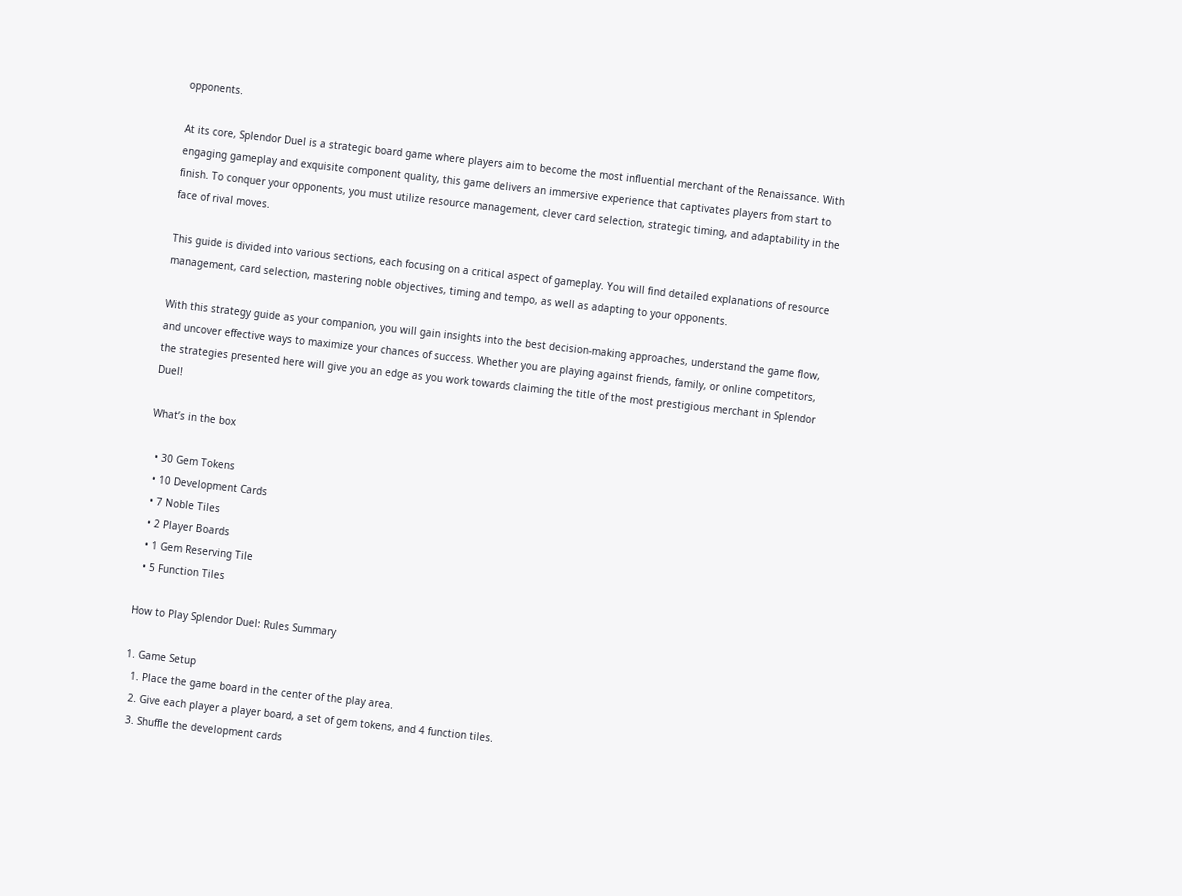opponents.

At its core, Splendor Duel is a strategic board game where players aim to become the most influential merchant of the Renaissance. With engaging gameplay and exquisite component quality, this game delivers an immersive experience that captivates players from start to finish. To conquer your opponents, you must utilize resource management, clever card selection, strategic timing, and adaptability in the face of rival moves.

This guide is divided into various sections, each focusing on a critical aspect of gameplay. You will find detailed explanations of resource management, card selection, mastering noble objectives, timing and tempo, as well as adapting to your opponents.

With this strategy guide as your companion, you will gain insights into the best decision-making approaches, understand the game flow, and uncover effective ways to maximize your chances of success. Whether you are playing against friends, family, or online competitors, the strategies presented here will give you an edge as you work towards claiming the title of the most prestigious merchant in Splendor Duel!

What’s in the box

  • 30 Gem Tokens
  • 10 Development Cards
  • 7 Noble Tiles
  • 2 Player Boards
  • 1 Gem Reserving Tile
  • 5 Function Tiles

How to Play Splendor Duel: Rules Summary

1. Game Setup
  1. Place the game board in the center of the play area.
  2. Give each player a player board, a set of gem tokens, and 4 function tiles.
  3. Shuffle the development cards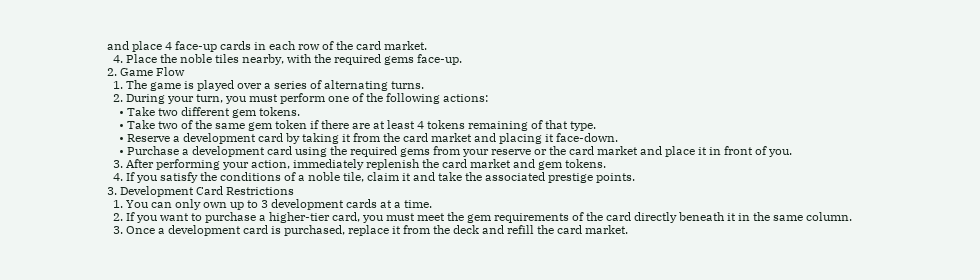and place 4 face-up cards in each row of the card market.
  4. Place the noble tiles nearby, with the required gems face-up.
2. Game Flow
  1. The game is played over a series of alternating turns.
  2. During your turn, you must perform one of the following actions:
    • Take two different gem tokens.
    • Take two of the same gem token if there are at least 4 tokens remaining of that type.
    • Reserve a development card by taking it from the card market and placing it face-down.
    • Purchase a development card using the required gems from your reserve or the card market and place it in front of you.
  3. After performing your action, immediately replenish the card market and gem tokens.
  4. If you satisfy the conditions of a noble tile, claim it and take the associated prestige points.
3. Development Card Restrictions
  1. You can only own up to 3 development cards at a time.
  2. If you want to purchase a higher-tier card, you must meet the gem requirements of the card directly beneath it in the same column.
  3. Once a development card is purchased, replace it from the deck and refill the card market.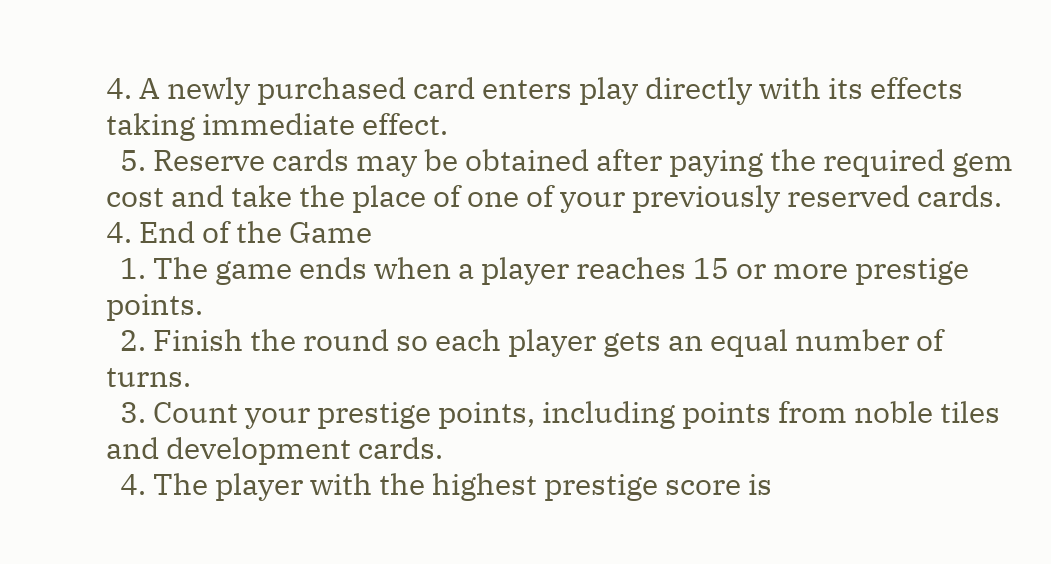4. A newly purchased card enters play directly with its effects taking immediate effect.
  5. Reserve cards may be obtained after paying the required gem cost and take the place of one of your previously reserved cards.
4. End of the Game
  1. The game ends when a player reaches 15 or more prestige points.
  2. Finish the round so each player gets an equal number of turns.
  3. Count your prestige points, including points from noble tiles and development cards.
  4. The player with the highest prestige score is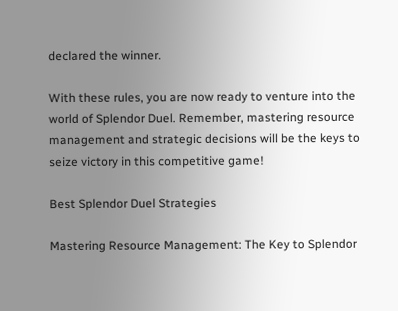declared the winner.

With these rules, you are now ready to venture into the world of Splendor Duel. Remember, mastering resource management and strategic decisions will be the keys to seize victory in this competitive game!

Best Splendor Duel Strategies

Mastering Resource Management: The Key to Splendor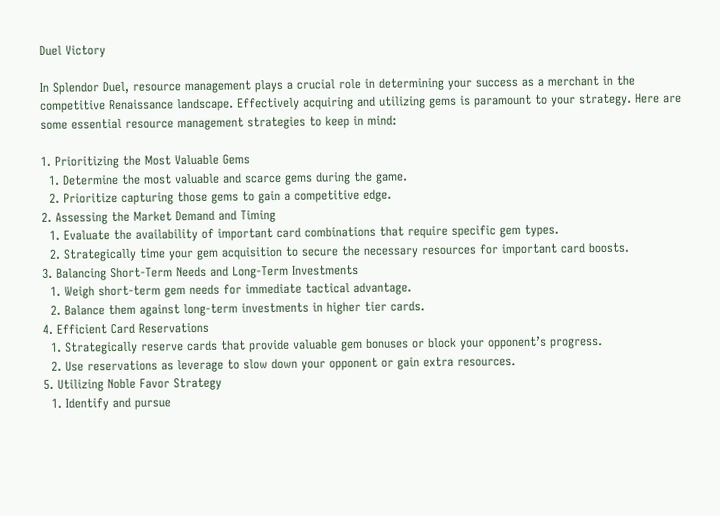Duel Victory

In Splendor Duel, resource management plays a crucial role in determining your success as a merchant in the competitive Renaissance landscape. Effectively acquiring and utilizing gems is paramount to your strategy. Here are some essential resource management strategies to keep in mind:

1. Prioritizing the Most Valuable Gems
  1. Determine the most valuable and scarce gems during the game.
  2. Prioritize capturing those gems to gain a competitive edge.
2. Assessing the Market Demand and Timing
  1. Evaluate the availability of important card combinations that require specific gem types.
  2. Strategically time your gem acquisition to secure the necessary resources for important card boosts.
3. Balancing Short-Term Needs and Long-Term Investments
  1. Weigh short-term gem needs for immediate tactical advantage.
  2. Balance them against long-term investments in higher tier cards.
4. Efficient Card Reservations
  1. Strategically reserve cards that provide valuable gem bonuses or block your opponent’s progress.
  2. Use reservations as leverage to slow down your opponent or gain extra resources.
5. Utilizing Noble Favor Strategy
  1. Identify and pursue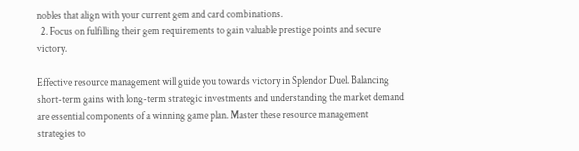nobles that align with your current gem and card combinations.
  2. Focus on fulfilling their gem requirements to gain valuable prestige points and secure victory.

Effective resource management will guide you towards victory in Splendor Duel. Balancing short-term gains with long-term strategic investments and understanding the market demand are essential components of a winning game plan. Master these resource management strategies to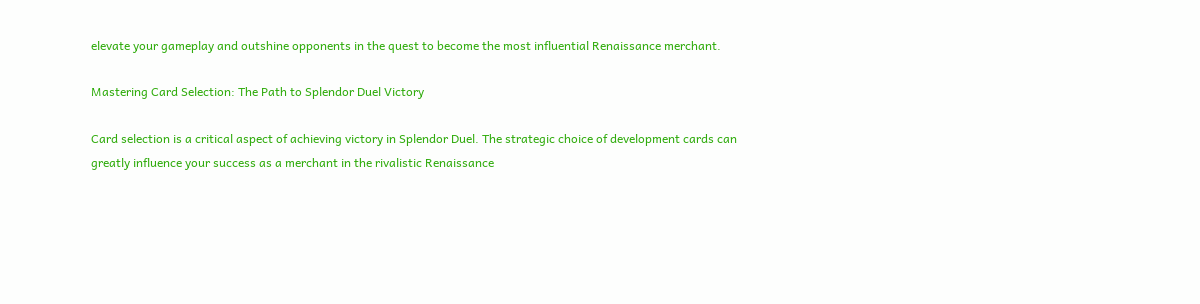elevate your gameplay and outshine opponents in the quest to become the most influential Renaissance merchant.

Mastering Card Selection: The Path to Splendor Duel Victory

Card selection is a critical aspect of achieving victory in Splendor Duel. The strategic choice of development cards can greatly influence your success as a merchant in the rivalistic Renaissance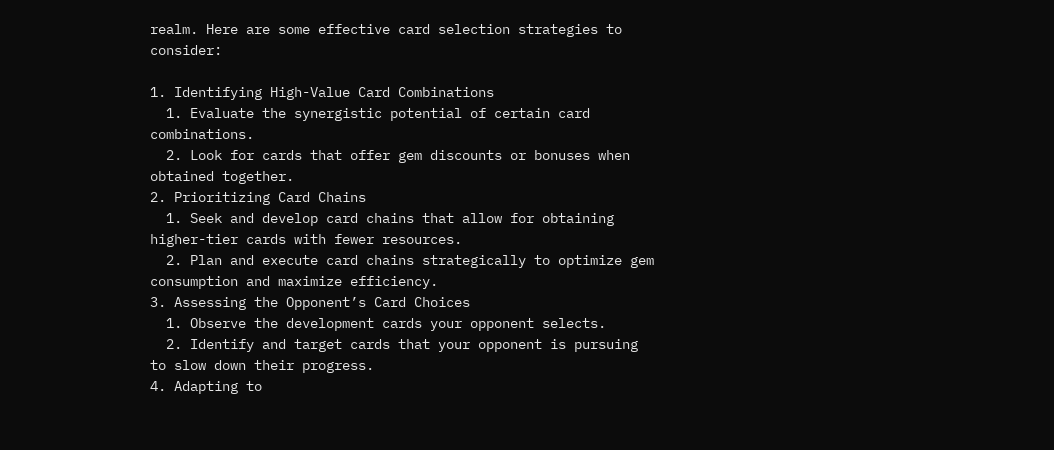realm. Here are some effective card selection strategies to consider:

1. Identifying High-Value Card Combinations
  1. Evaluate the synergistic potential of certain card combinations.
  2. Look for cards that offer gem discounts or bonuses when obtained together.
2. Prioritizing Card Chains
  1. Seek and develop card chains that allow for obtaining higher-tier cards with fewer resources.
  2. Plan and execute card chains strategically to optimize gem consumption and maximize efficiency.
3. Assessing the Opponent’s Card Choices
  1. Observe the development cards your opponent selects.
  2. Identify and target cards that your opponent is pursuing to slow down their progress.
4. Adapting to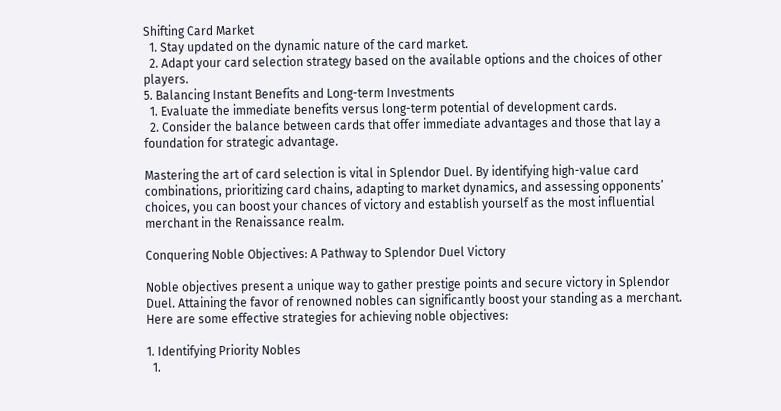Shifting Card Market
  1. Stay updated on the dynamic nature of the card market.
  2. Adapt your card selection strategy based on the available options and the choices of other players.
5. Balancing Instant Benefits and Long-term Investments
  1. Evaluate the immediate benefits versus long-term potential of development cards.
  2. Consider the balance between cards that offer immediate advantages and those that lay a foundation for strategic advantage.

Mastering the art of card selection is vital in Splendor Duel. By identifying high-value card combinations, prioritizing card chains, adapting to market dynamics, and assessing opponents’ choices, you can boost your chances of victory and establish yourself as the most influential merchant in the Renaissance realm.

Conquering Noble Objectives: A Pathway to Splendor Duel Victory

Noble objectives present a unique way to gather prestige points and secure victory in Splendor Duel. Attaining the favor of renowned nobles can significantly boost your standing as a merchant. Here are some effective strategies for achieving noble objectives:

1. Identifying Priority Nobles
  1.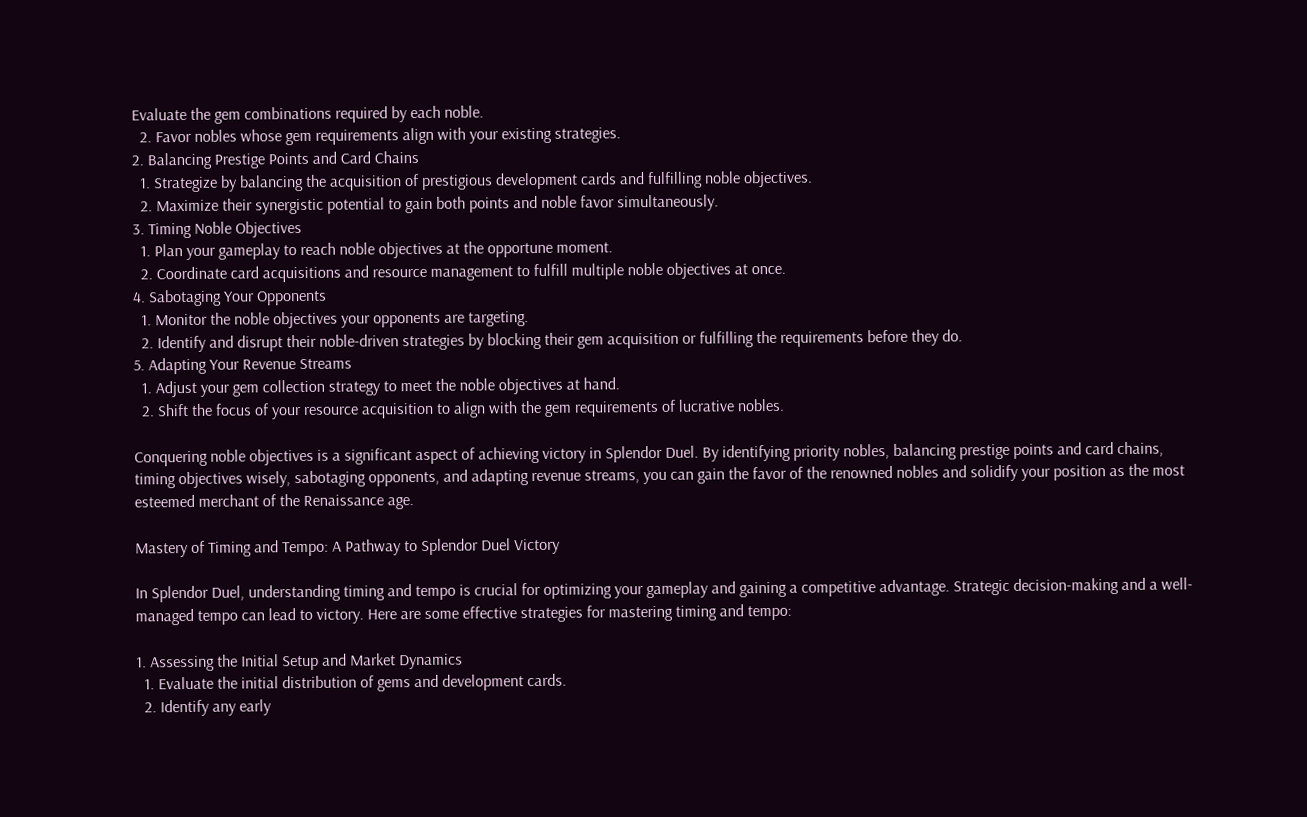Evaluate the gem combinations required by each noble.
  2. Favor nobles whose gem requirements align with your existing strategies.
2. Balancing Prestige Points and Card Chains
  1. Strategize by balancing the acquisition of prestigious development cards and fulfilling noble objectives.
  2. Maximize their synergistic potential to gain both points and noble favor simultaneously.
3. Timing Noble Objectives
  1. Plan your gameplay to reach noble objectives at the opportune moment.
  2. Coordinate card acquisitions and resource management to fulfill multiple noble objectives at once.
4. Sabotaging Your Opponents
  1. Monitor the noble objectives your opponents are targeting.
  2. Identify and disrupt their noble-driven strategies by blocking their gem acquisition or fulfilling the requirements before they do.
5. Adapting Your Revenue Streams
  1. Adjust your gem collection strategy to meet the noble objectives at hand.
  2. Shift the focus of your resource acquisition to align with the gem requirements of lucrative nobles.

Conquering noble objectives is a significant aspect of achieving victory in Splendor Duel. By identifying priority nobles, balancing prestige points and card chains, timing objectives wisely, sabotaging opponents, and adapting revenue streams, you can gain the favor of the renowned nobles and solidify your position as the most esteemed merchant of the Renaissance age.

Mastery of Timing and Tempo: A Pathway to Splendor Duel Victory

In Splendor Duel, understanding timing and tempo is crucial for optimizing your gameplay and gaining a competitive advantage. Strategic decision-making and a well-managed tempo can lead to victory. Here are some effective strategies for mastering timing and tempo:

1. Assessing the Initial Setup and Market Dynamics
  1. Evaluate the initial distribution of gems and development cards.
  2. Identify any early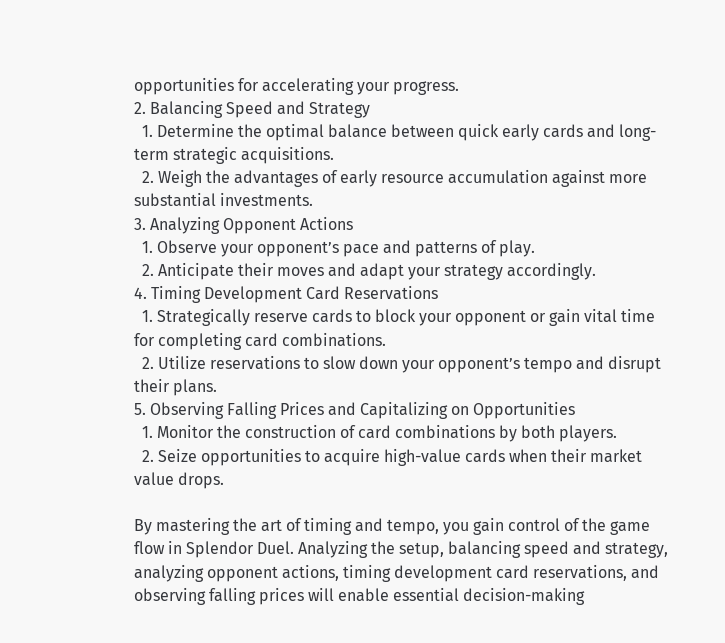opportunities for accelerating your progress.
2. Balancing Speed and Strategy
  1. Determine the optimal balance between quick early cards and long-term strategic acquisitions.
  2. Weigh the advantages of early resource accumulation against more substantial investments.
3. Analyzing Opponent Actions
  1. Observe your opponent’s pace and patterns of play.
  2. Anticipate their moves and adapt your strategy accordingly.
4. Timing Development Card Reservations
  1. Strategically reserve cards to block your opponent or gain vital time for completing card combinations.
  2. Utilize reservations to slow down your opponent’s tempo and disrupt their plans.
5. Observing Falling Prices and Capitalizing on Opportunities
  1. Monitor the construction of card combinations by both players.
  2. Seize opportunities to acquire high-value cards when their market value drops.

By mastering the art of timing and tempo, you gain control of the game flow in Splendor Duel. Analyzing the setup, balancing speed and strategy, analyzing opponent actions, timing development card reservations, and observing falling prices will enable essential decision-making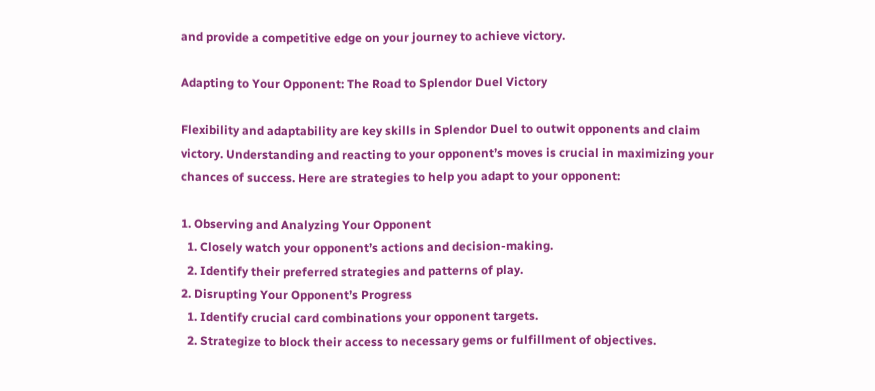and provide a competitive edge on your journey to achieve victory.

Adapting to Your Opponent: The Road to Splendor Duel Victory

Flexibility and adaptability are key skills in Splendor Duel to outwit opponents and claim victory. Understanding and reacting to your opponent’s moves is crucial in maximizing your chances of success. Here are strategies to help you adapt to your opponent:

1. Observing and Analyzing Your Opponent
  1. Closely watch your opponent’s actions and decision-making.
  2. Identify their preferred strategies and patterns of play.
2. Disrupting Your Opponent’s Progress
  1. Identify crucial card combinations your opponent targets.
  2. Strategize to block their access to necessary gems or fulfillment of objectives.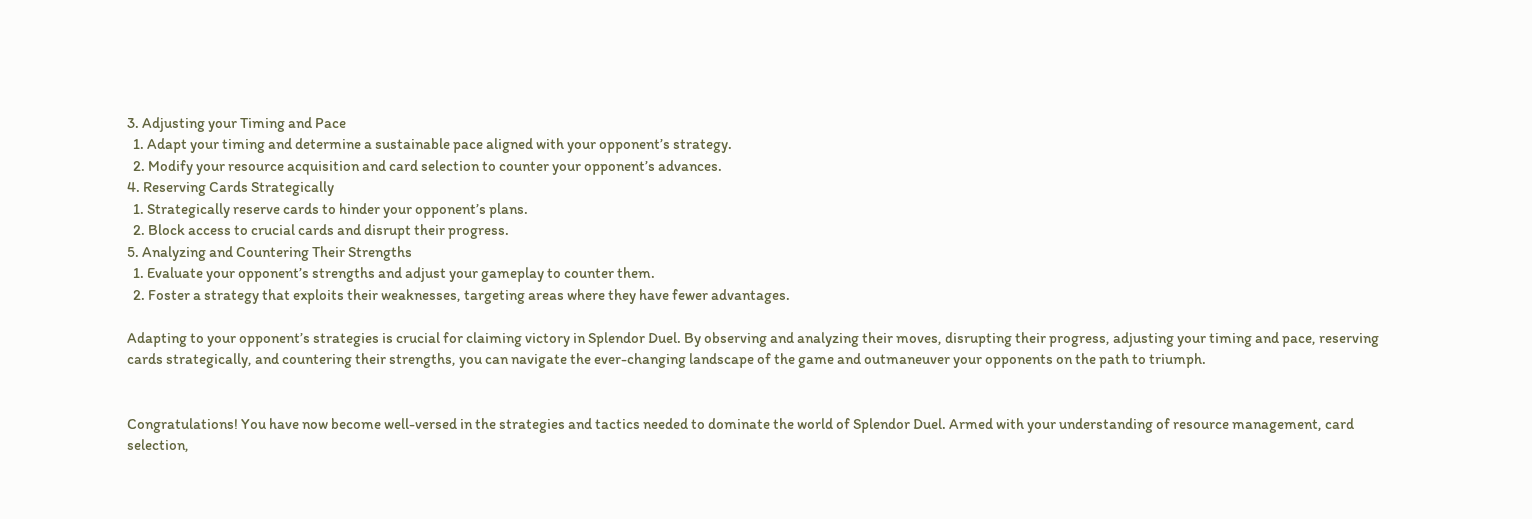3. Adjusting your Timing and Pace
  1. Adapt your timing and determine a sustainable pace aligned with your opponent’s strategy.
  2. Modify your resource acquisition and card selection to counter your opponent’s advances.
4. Reserving Cards Strategically
  1. Strategically reserve cards to hinder your opponent’s plans.
  2. Block access to crucial cards and disrupt their progress.
5. Analyzing and Countering Their Strengths
  1. Evaluate your opponent’s strengths and adjust your gameplay to counter them.
  2. Foster a strategy that exploits their weaknesses, targeting areas where they have fewer advantages.

Adapting to your opponent’s strategies is crucial for claiming victory in Splendor Duel. By observing and analyzing their moves, disrupting their progress, adjusting your timing and pace, reserving cards strategically, and countering their strengths, you can navigate the ever-changing landscape of the game and outmaneuver your opponents on the path to triumph.


Congratulations! You have now become well-versed in the strategies and tactics needed to dominate the world of Splendor Duel. Armed with your understanding of resource management, card selection,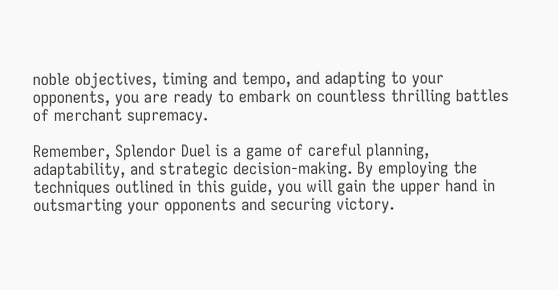noble objectives, timing and tempo, and adapting to your opponents, you are ready to embark on countless thrilling battles of merchant supremacy.

Remember, Splendor Duel is a game of careful planning, adaptability, and strategic decision-making. By employing the techniques outlined in this guide, you will gain the upper hand in outsmarting your opponents and securing victory.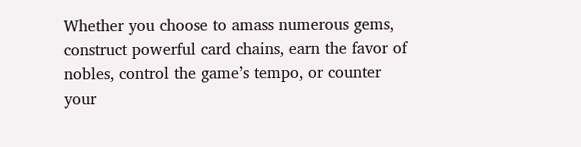Whether you choose to amass numerous gems, construct powerful card chains, earn the favor of nobles, control the game’s tempo, or counter your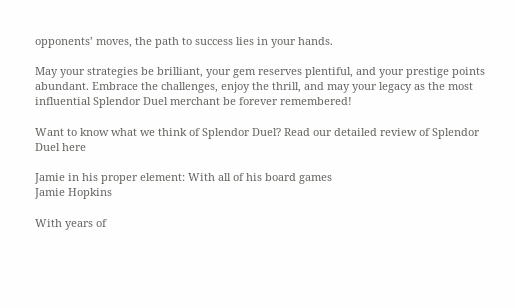opponents’ moves, the path to success lies in your hands.

May your strategies be brilliant, your gem reserves plentiful, and your prestige points abundant. Embrace the challenges, enjoy the thrill, and may your legacy as the most influential Splendor Duel merchant be forever remembered!

Want to know what we think of Splendor Duel? Read our detailed review of Splendor Duel here

Jamie in his proper element: With all of his board games
Jamie Hopkins

With years of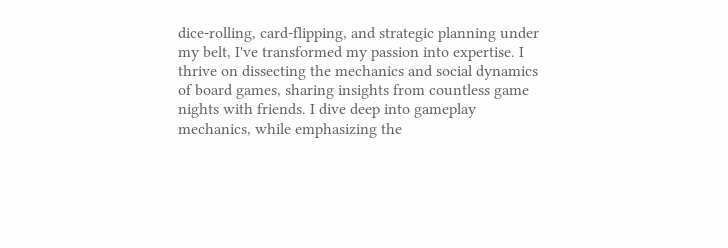dice-rolling, card-flipping, and strategic planning under my belt, I've transformed my passion into expertise. I thrive on dissecting the mechanics and social dynamics of board games, sharing insights from countless game nights with friends. I dive deep into gameplay mechanics, while emphasizing the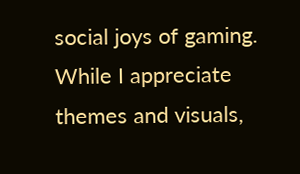social joys of gaming. While I appreciate themes and visuals,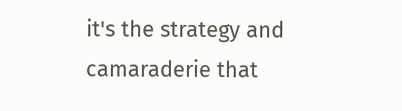it's the strategy and camaraderie that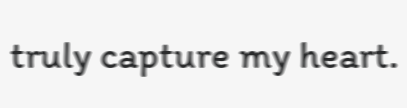truly capture my heart.